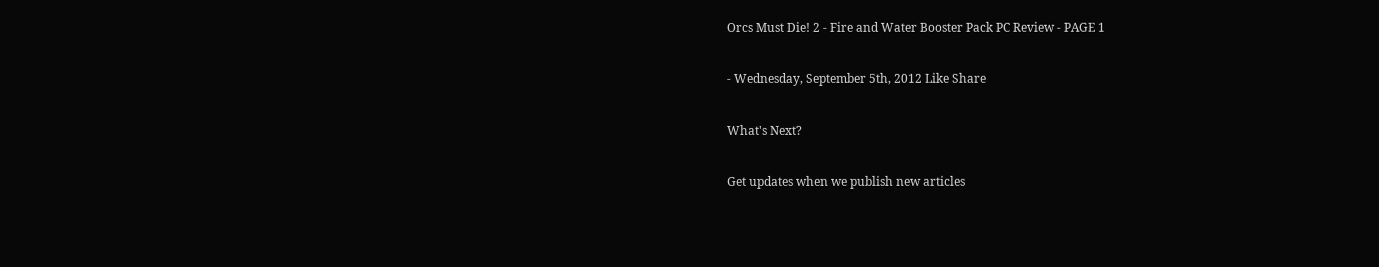Orcs Must Die! 2 - Fire and Water Booster Pack PC Review - PAGE 1

- Wednesday, September 5th, 2012 Like Share

What's Next?

Get updates when we publish new articles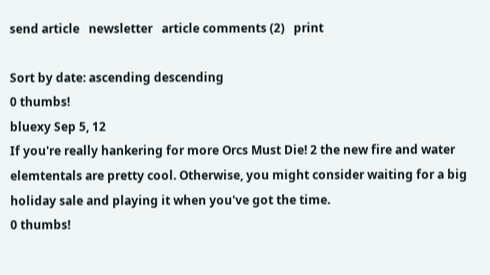send article   newsletter   article comments (2)   print

Sort by date: ascending descending
0 thumbs!
bluexy Sep 5, 12
If you're really hankering for more Orcs Must Die! 2 the new fire and water elemtentals are pretty cool. Otherwise, you might consider waiting for a big holiday sale and playing it when you've got the time.
0 thumbs!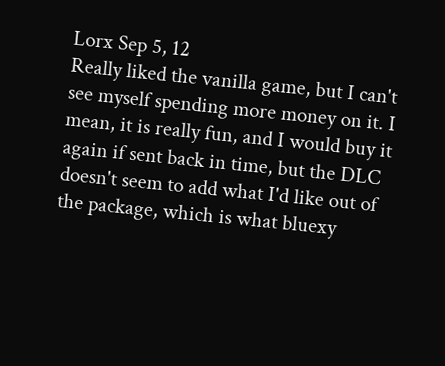Lorx Sep 5, 12
Really liked the vanilla game, but I can't see myself spending more money on it. I mean, it is really fun, and I would buy it again if sent back in time, but the DLC doesn't seem to add what I'd like out of the package, which is what bluexy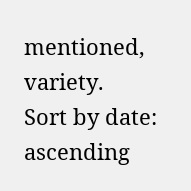mentioned, variety.
Sort by date: ascending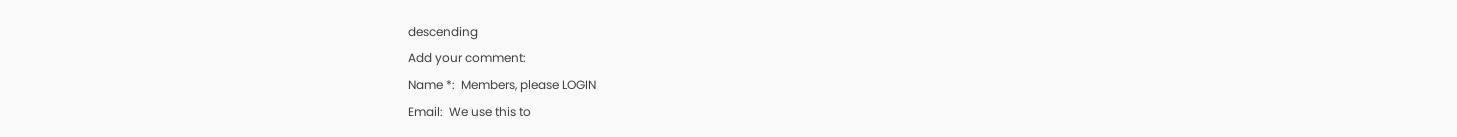descending
Add your comment:
Name *:  Members, please LOGIN
Email:  We use this to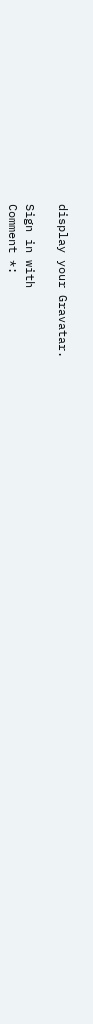display your Gravatar.

Sign in with
Comment *: